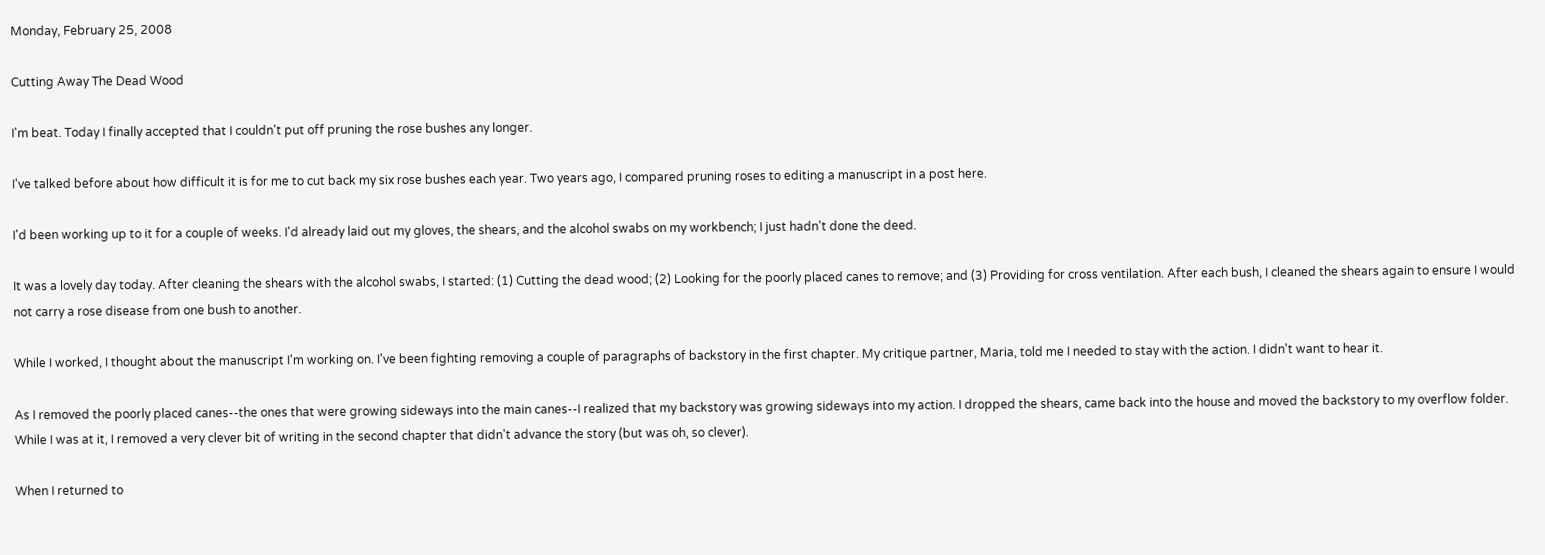Monday, February 25, 2008

Cutting Away The Dead Wood

I'm beat. Today I finally accepted that I couldn't put off pruning the rose bushes any longer.

I've talked before about how difficult it is for me to cut back my six rose bushes each year. Two years ago, I compared pruning roses to editing a manuscript in a post here.

I'd been working up to it for a couple of weeks. I'd already laid out my gloves, the shears, and the alcohol swabs on my workbench; I just hadn't done the deed.

It was a lovely day today. After cleaning the shears with the alcohol swabs, I started: (1) Cutting the dead wood; (2) Looking for the poorly placed canes to remove; and (3) Providing for cross ventilation. After each bush, I cleaned the shears again to ensure I would not carry a rose disease from one bush to another.

While I worked, I thought about the manuscript I'm working on. I've been fighting removing a couple of paragraphs of backstory in the first chapter. My critique partner, Maria, told me I needed to stay with the action. I didn't want to hear it.

As I removed the poorly placed canes--the ones that were growing sideways into the main canes--I realized that my backstory was growing sideways into my action. I dropped the shears, came back into the house and moved the backstory to my overflow folder. While I was at it, I removed a very clever bit of writing in the second chapter that didn't advance the story (but was oh, so clever).

When I returned to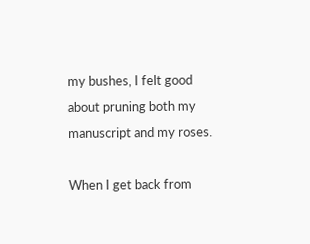my bushes, I felt good about pruning both my manuscript and my roses.

When I get back from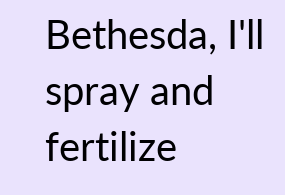Bethesda, I'll spray and fertilize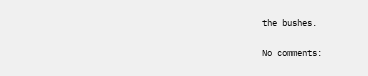the bushes.

No comments: